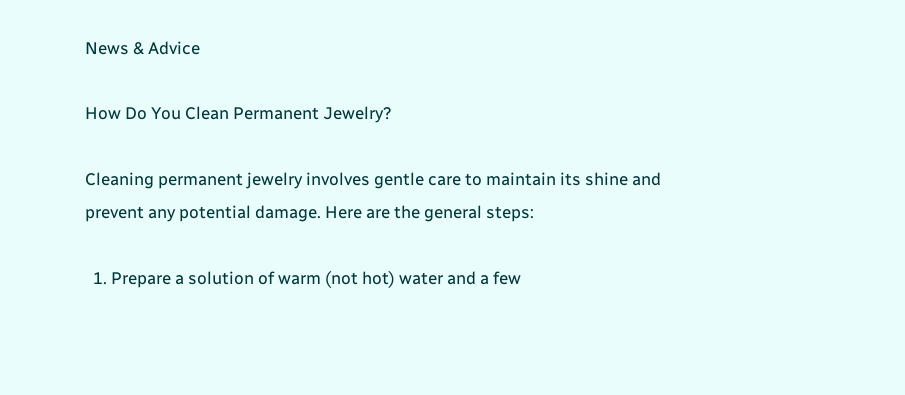News & Advice

How Do You Clean Permanent Jewelry?

Cleaning permanent jewelry involves gentle care to maintain its shine and prevent any potential damage. Here are the general steps:

  1. Prepare a solution of warm (not hot) water and a few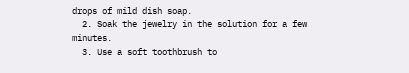drops of mild dish soap.
  2. Soak the jewelry in the solution for a few minutes.
  3. Use a soft toothbrush to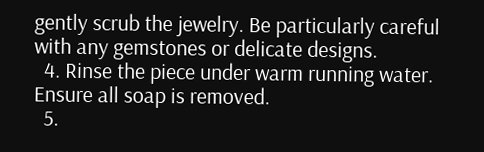gently scrub the jewelry. Be particularly careful with any gemstones or delicate designs.
  4. Rinse the piece under warm running water. Ensure all soap is removed.
  5.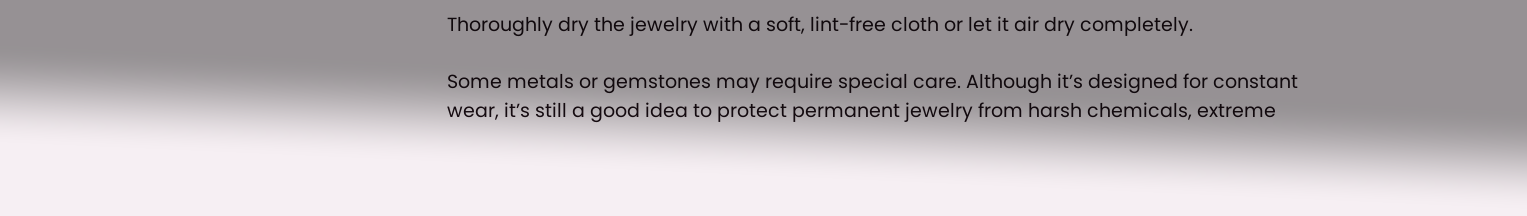Thoroughly dry the jewelry with a soft, lint-free cloth or let it air dry completely.

Some metals or gemstones may require special care. Although it’s designed for constant wear, it’s still a good idea to protect permanent jewelry from harsh chemicals, extreme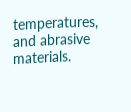temperatures, and abrasive materials.